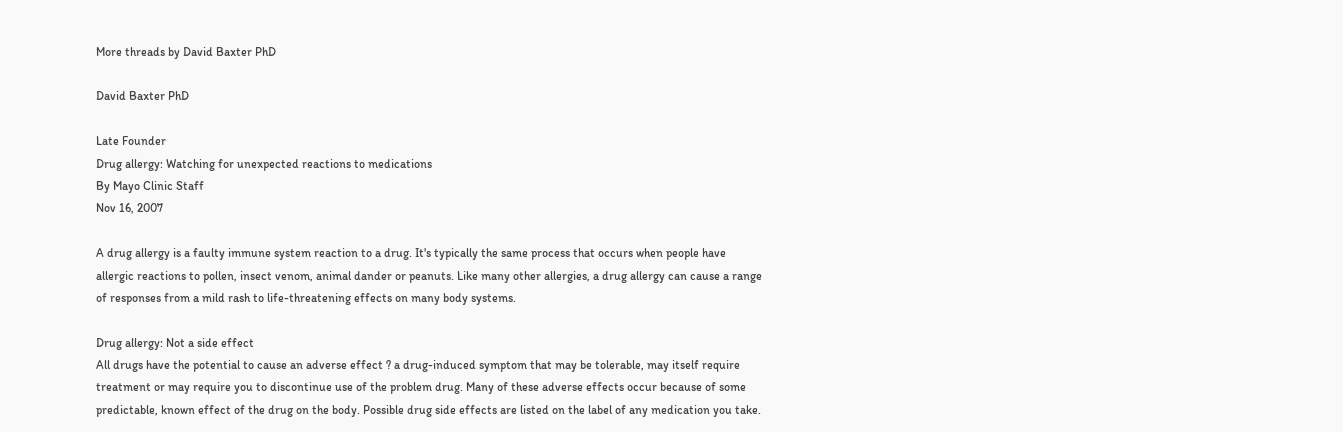More threads by David Baxter PhD

David Baxter PhD

Late Founder
Drug allergy: Watching for unexpected reactions to medications
By Mayo Clinic Staff
Nov 16, 2007

A drug allergy is a faulty immune system reaction to a drug. It's typically the same process that occurs when people have allergic reactions to pollen, insect venom, animal dander or peanuts. Like many other allergies, a drug allergy can cause a range of responses from a mild rash to life-threatening effects on many body systems.

Drug allergy: Not a side effect
All drugs have the potential to cause an adverse effect ? a drug-induced symptom that may be tolerable, may itself require treatment or may require you to discontinue use of the problem drug. Many of these adverse effects occur because of some predictable, known effect of the drug on the body. Possible drug side effects are listed on the label of any medication you take.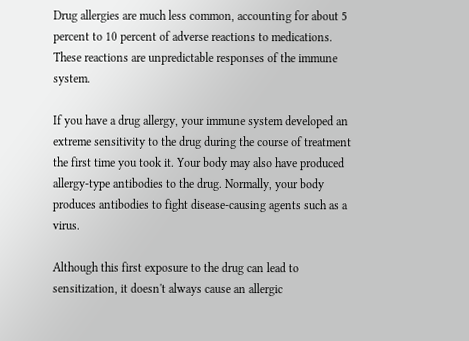Drug allergies are much less common, accounting for about 5 percent to 10 percent of adverse reactions to medications. These reactions are unpredictable responses of the immune system.

If you have a drug allergy, your immune system developed an extreme sensitivity to the drug during the course of treatment the first time you took it. Your body may also have produced allergy-type antibodies to the drug. Normally, your body produces antibodies to fight disease-causing agents such as a virus.

Although this first exposure to the drug can lead to sensitization, it doesn't always cause an allergic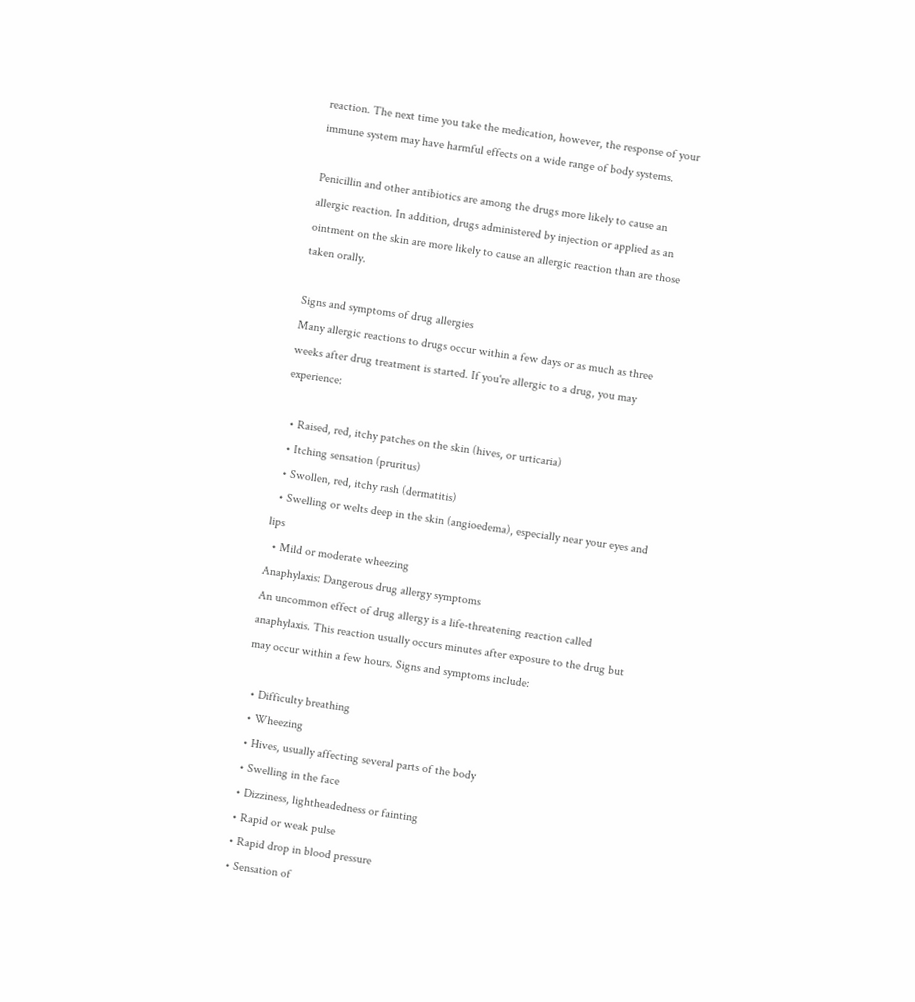reaction. The next time you take the medication, however, the response of your immune system may have harmful effects on a wide range of body systems.

Penicillin and other antibiotics are among the drugs more likely to cause an allergic reaction. In addition, drugs administered by injection or applied as an ointment on the skin are more likely to cause an allergic reaction than are those taken orally.

Signs and symptoms of drug allergies
Many allergic reactions to drugs occur within a few days or as much as three weeks after drug treatment is started. If you're allergic to a drug, you may experience:

  • Raised, red, itchy patches on the skin (hives, or urticaria)
  • Itching sensation (pruritus)
  • Swollen, red, itchy rash (dermatitis)
  • Swelling or welts deep in the skin (angioedema), especially near your eyes and lips
  • Mild or moderate wheezing
Anaphylaxis: Dangerous drug allergy symptoms
An uncommon effect of drug allergy is a life-threatening reaction called anaphylaxis. This reaction usually occurs minutes after exposure to the drug but may occur within a few hours. Signs and symptoms include:

  • Difficulty breathing
  • Wheezing
  • Hives, usually affecting several parts of the body
  • Swelling in the face
  • Dizziness, lightheadedness or fainting
  • Rapid or weak pulse
  • Rapid drop in blood pressure
  • Sensation of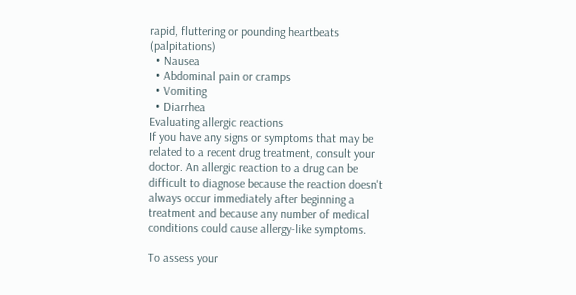rapid, fluttering or pounding heartbeats (palpitations)
  • Nausea
  • Abdominal pain or cramps
  • Vomiting
  • Diarrhea
Evaluating allergic reactions
If you have any signs or symptoms that may be related to a recent drug treatment, consult your doctor. An allergic reaction to a drug can be difficult to diagnose because the reaction doesn't always occur immediately after beginning a treatment and because any number of medical conditions could cause allergy-like symptoms.

To assess your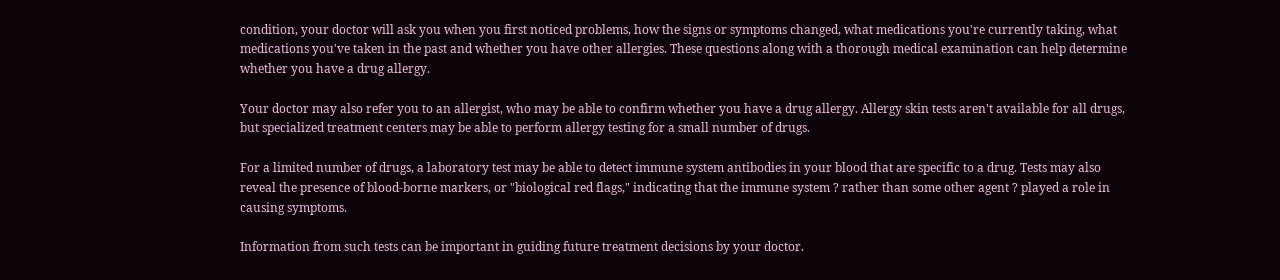condition, your doctor will ask you when you first noticed problems, how the signs or symptoms changed, what medications you're currently taking, what medications you've taken in the past and whether you have other allergies. These questions along with a thorough medical examination can help determine whether you have a drug allergy.

Your doctor may also refer you to an allergist, who may be able to confirm whether you have a drug allergy. Allergy skin tests aren't available for all drugs, but specialized treatment centers may be able to perform allergy testing for a small number of drugs.

For a limited number of drugs, a laboratory test may be able to detect immune system antibodies in your blood that are specific to a drug. Tests may also reveal the presence of blood-borne markers, or "biological red flags," indicating that the immune system ? rather than some other agent ? played a role in causing symptoms.

Information from such tests can be important in guiding future treatment decisions by your doctor.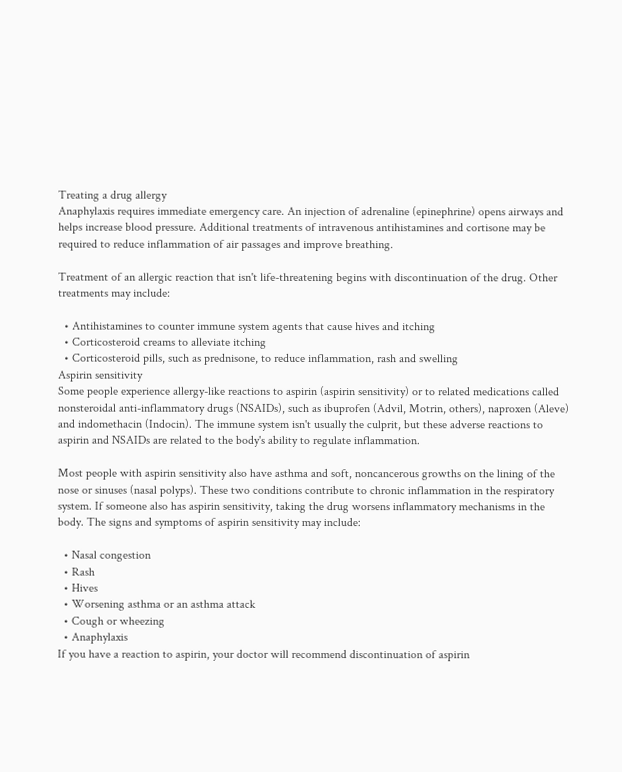Treating a drug allergy
Anaphylaxis requires immediate emergency care. An injection of adrenaline (epinephrine) opens airways and helps increase blood pressure. Additional treatments of intravenous antihistamines and cortisone may be required to reduce inflammation of air passages and improve breathing.

Treatment of an allergic reaction that isn't life-threatening begins with discontinuation of the drug. Other treatments may include:

  • Antihistamines to counter immune system agents that cause hives and itching
  • Corticosteroid creams to alleviate itching
  • Corticosteroid pills, such as prednisone, to reduce inflammation, rash and swelling
Aspirin sensitivity
Some people experience allergy-like reactions to aspirin (aspirin sensitivity) or to related medications called nonsteroidal anti-inflammatory drugs (NSAIDs), such as ibuprofen (Advil, Motrin, others), naproxen (Aleve) and indomethacin (Indocin). The immune system isn't usually the culprit, but these adverse reactions to aspirin and NSAIDs are related to the body's ability to regulate inflammation.

Most people with aspirin sensitivity also have asthma and soft, noncancerous growths on the lining of the nose or sinuses (nasal polyps). These two conditions contribute to chronic inflammation in the respiratory system. If someone also has aspirin sensitivity, taking the drug worsens inflammatory mechanisms in the body. The signs and symptoms of aspirin sensitivity may include:

  • Nasal congestion
  • Rash
  • Hives
  • Worsening asthma or an asthma attack
  • Cough or wheezing
  • Anaphylaxis
If you have a reaction to aspirin, your doctor will recommend discontinuation of aspirin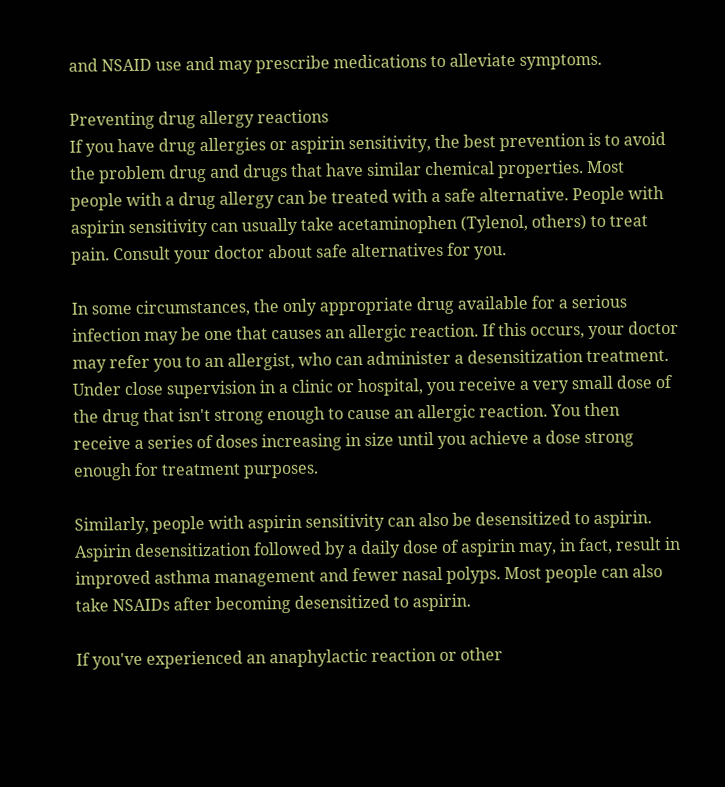and NSAID use and may prescribe medications to alleviate symptoms.

Preventing drug allergy reactions
If you have drug allergies or aspirin sensitivity, the best prevention is to avoid the problem drug and drugs that have similar chemical properties. Most people with a drug allergy can be treated with a safe alternative. People with aspirin sensitivity can usually take acetaminophen (Tylenol, others) to treat pain. Consult your doctor about safe alternatives for you.

In some circumstances, the only appropriate drug available for a serious infection may be one that causes an allergic reaction. If this occurs, your doctor may refer you to an allergist, who can administer a desensitization treatment. Under close supervision in a clinic or hospital, you receive a very small dose of the drug that isn't strong enough to cause an allergic reaction. You then receive a series of doses increasing in size until you achieve a dose strong enough for treatment purposes.

Similarly, people with aspirin sensitivity can also be desensitized to aspirin. Aspirin desensitization followed by a daily dose of aspirin may, in fact, result in improved asthma management and fewer nasal polyps. Most people can also take NSAIDs after becoming desensitized to aspirin.

If you've experienced an anaphylactic reaction or other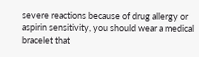severe reactions because of drug allergy or aspirin sensitivity, you should wear a medical bracelet that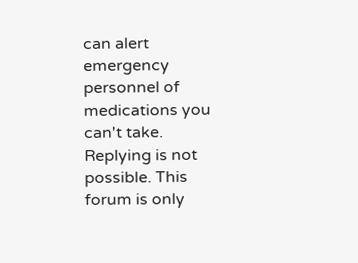can alert emergency personnel of medications you can't take.
Replying is not possible. This forum is only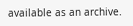available as an archive.